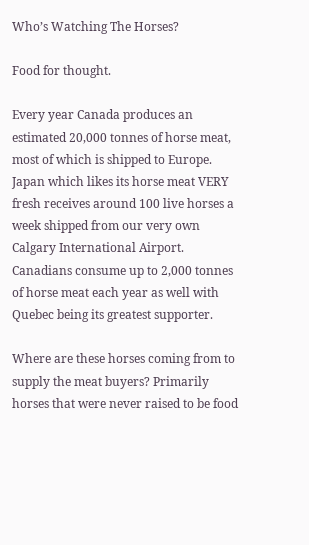Who’s Watching The Horses?

Food for thought.

Every year Canada produces an estimated 20,000 tonnes of horse meat, most of which is shipped to Europe. Japan which likes its horse meat VERY fresh receives around 100 live horses a week shipped from our very own Calgary International Airport. Canadians consume up to 2,000 tonnes of horse meat each year as well with Quebec being its greatest supporter.

Where are these horses coming from to supply the meat buyers? Primarily horses that were never raised to be food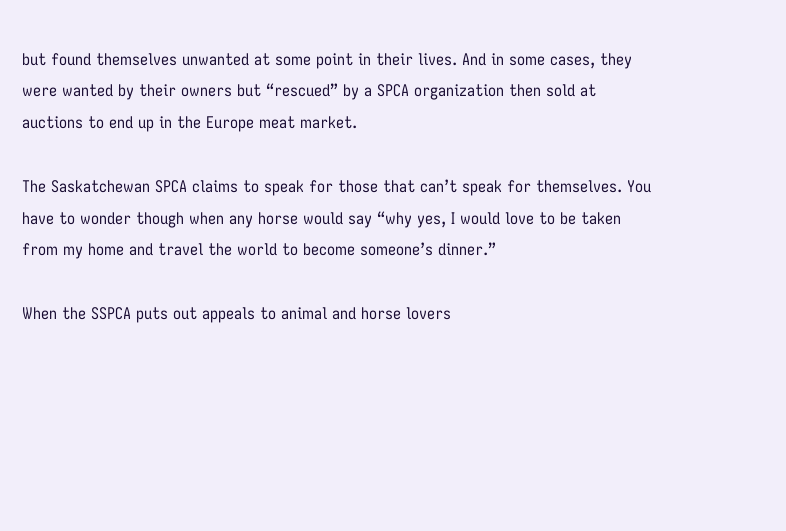but found themselves unwanted at some point in their lives. And in some cases, they were wanted by their owners but “rescued” by a SPCA organization then sold at auctions to end up in the Europe meat market.

The Saskatchewan SPCA claims to speak for those that can’t speak for themselves. You have to wonder though when any horse would say “why yes, I would love to be taken from my home and travel the world to become someone’s dinner.”

When the SSPCA puts out appeals to animal and horse lovers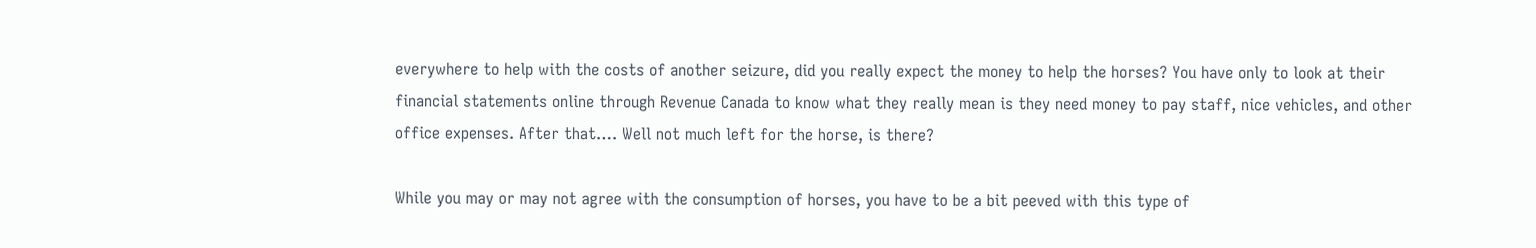everywhere to help with the costs of another seizure, did you really expect the money to help the horses? You have only to look at their financial statements online through Revenue Canada to know what they really mean is they need money to pay staff, nice vehicles, and other office expenses. After that…. Well not much left for the horse, is there?

While you may or may not agree with the consumption of horses, you have to be a bit peeved with this type of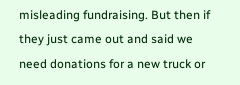misleading fundraising. But then if they just came out and said we need donations for a new truck or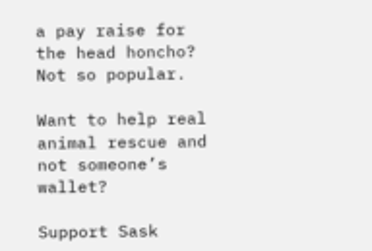a pay raise for the head honcho? Not so popular.

Want to help real animal rescue and not someone’s wallet?

Support Sask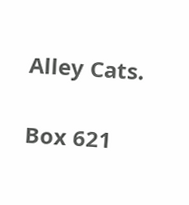Alley Cats.

Box 621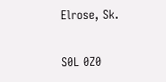Elrose, Sk.

S0L 0Z0